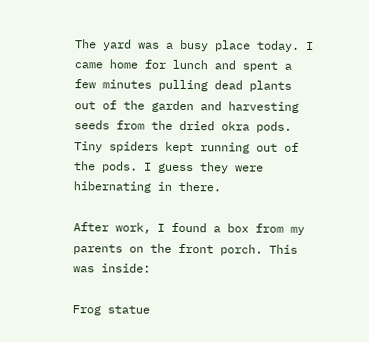The yard was a busy place today. I came home for lunch and spent a few minutes pulling dead plants out of the garden and harvesting seeds from the dried okra pods. Tiny spiders kept running out of the pods. I guess they were hibernating in there.

After work, I found a box from my parents on the front porch. This was inside:

Frog statue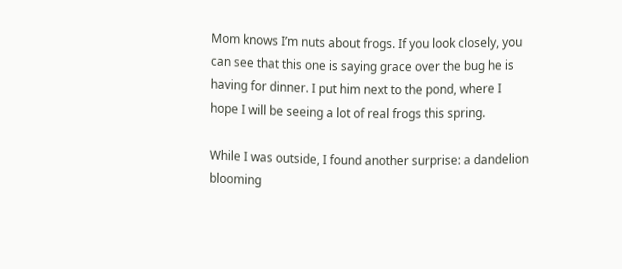Mom knows I’m nuts about frogs. If you look closely, you can see that this one is saying grace over the bug he is having for dinner. I put him next to the pond, where I hope I will be seeing a lot of real frogs this spring.

While I was outside, I found another surprise: a dandelion blooming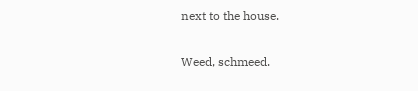next to the house.


Weed, schmeed.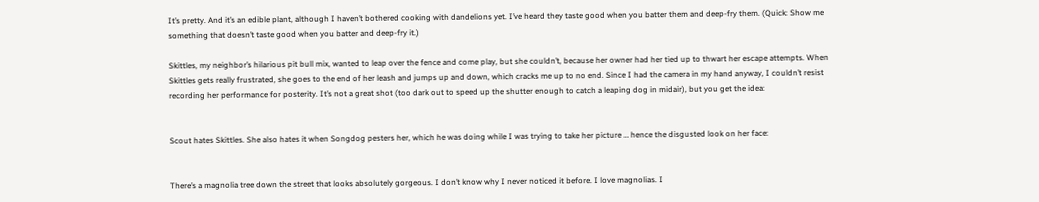It’s pretty. And it’s an edible plant, although I haven’t bothered cooking with dandelions yet. I’ve heard they taste good when you batter them and deep-fry them. (Quick: Show me something that doesn’t taste good when you batter and deep-fry it.)

Skittles, my neighbor’s hilarious pit bull mix, wanted to leap over the fence and come play, but she couldn’t, because her owner had her tied up to thwart her escape attempts. When Skittles gets really frustrated, she goes to the end of her leash and jumps up and down, which cracks me up to no end. Since I had the camera in my hand anyway, I couldn’t resist recording her performance for posterity. It’s not a great shot (too dark out to speed up the shutter enough to catch a leaping dog in midair), but you get the idea:


Scout hates Skittles. She also hates it when Songdog pesters her, which he was doing while I was trying to take her picture … hence the disgusted look on her face:


There’s a magnolia tree down the street that looks absolutely gorgeous. I don’t know why I never noticed it before. I love magnolias. I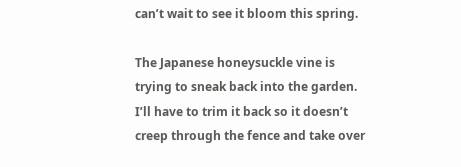can’t wait to see it bloom this spring.

The Japanese honeysuckle vine is trying to sneak back into the garden. I’ll have to trim it back so it doesn’t creep through the fence and take over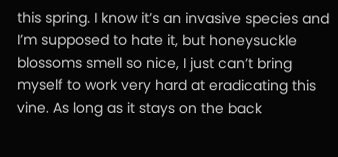this spring. I know it’s an invasive species and I’m supposed to hate it, but honeysuckle blossoms smell so nice, I just can’t bring myself to work very hard at eradicating this vine. As long as it stays on the back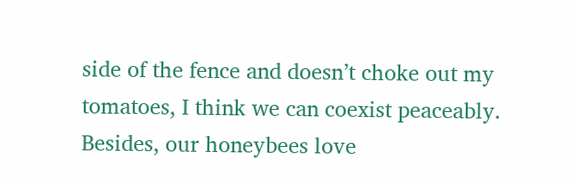side of the fence and doesn’t choke out my tomatoes, I think we can coexist peaceably. Besides, our honeybees love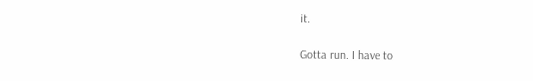it.

Gotta run. I have to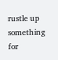rustle up something for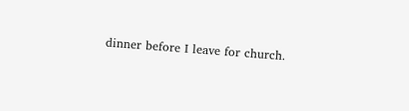dinner before I leave for church.